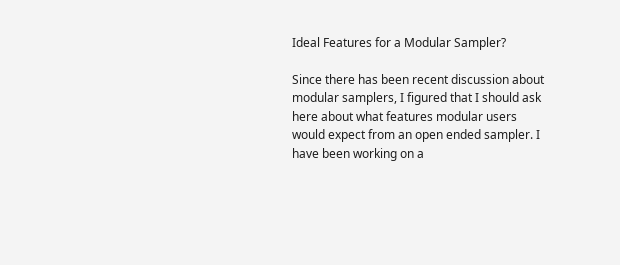Ideal Features for a Modular Sampler?

Since there has been recent discussion about modular samplers, I figured that I should ask here about what features modular users would expect from an open ended sampler. I have been working on a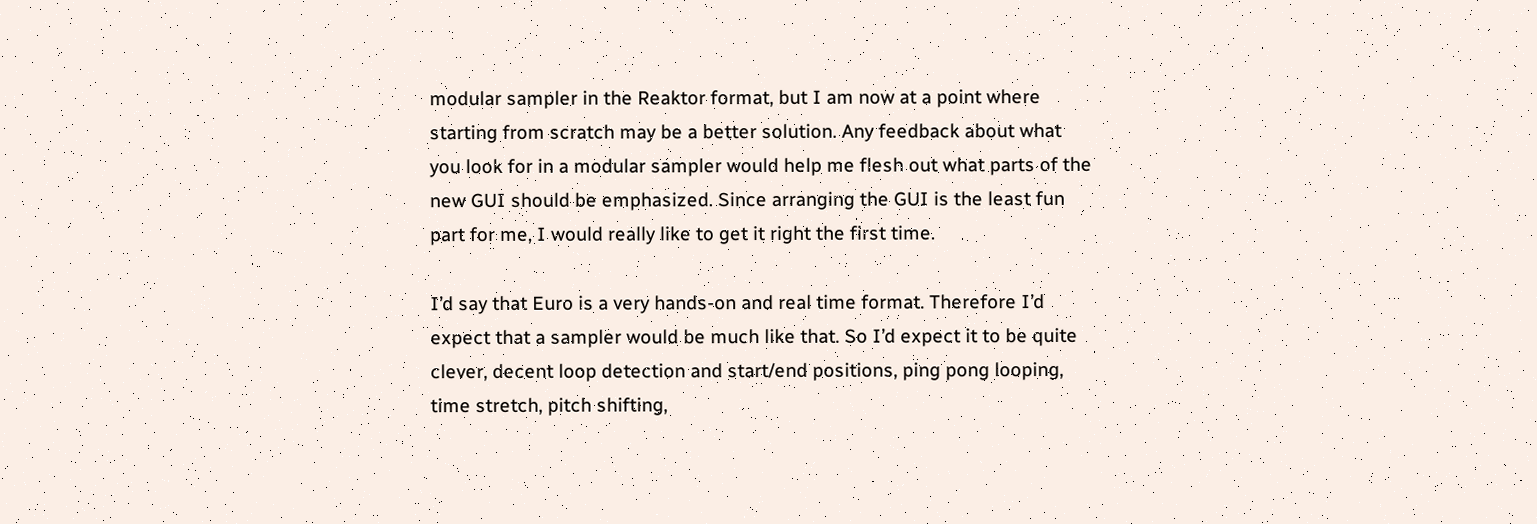modular sampler in the Reaktor format, but I am now at a point where starting from scratch may be a better solution. Any feedback about what you look for in a modular sampler would help me flesh out what parts of the new GUI should be emphasized. Since arranging the GUI is the least fun part for me, I would really like to get it right the first time.

I’d say that Euro is a very hands-on and real time format. Therefore I’d expect that a sampler would be much like that. So I’d expect it to be quite clever, decent loop detection and start/end positions, ping pong looping, time stretch, pitch shifting,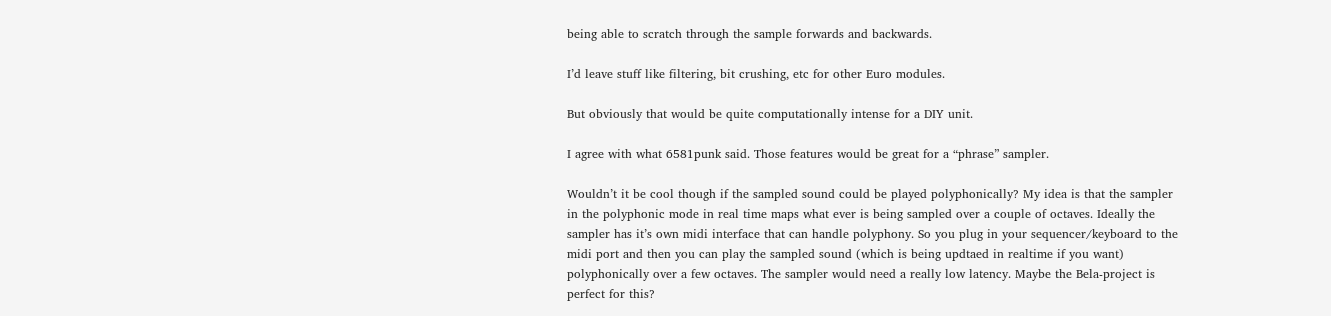being able to scratch through the sample forwards and backwards.

I’d leave stuff like filtering, bit crushing, etc for other Euro modules.

But obviously that would be quite computationally intense for a DIY unit.

I agree with what 6581punk said. Those features would be great for a “phrase” sampler.

Wouldn’t it be cool though if the sampled sound could be played polyphonically? My idea is that the sampler in the polyphonic mode in real time maps what ever is being sampled over a couple of octaves. Ideally the sampler has it’s own midi interface that can handle polyphony. So you plug in your sequencer/keyboard to the midi port and then you can play the sampled sound (which is being updtaed in realtime if you want) polyphonically over a few octaves. The sampler would need a really low latency. Maybe the Bela-project is perfect for this?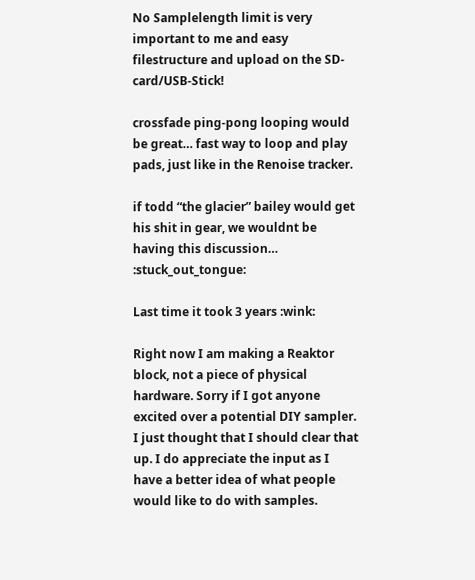No Samplelength limit is very important to me and easy filestructure and upload on the SD-card/USB-Stick!

crossfade ping-pong looping would be great… fast way to loop and play pads, just like in the Renoise tracker.

if todd “the glacier” bailey would get his shit in gear, we wouldnt be having this discussion… :stuck_out_tongue:

Last time it took 3 years :wink:

Right now I am making a Reaktor block, not a piece of physical hardware. Sorry if I got anyone excited over a potential DIY sampler. I just thought that I should clear that up. I do appreciate the input as I have a better idea of what people would like to do with samples.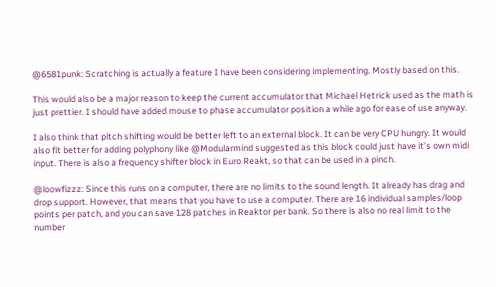@6581punk: Scratching is actually a feature I have been considering implementing. Mostly based on this.

This would also be a major reason to keep the current accumulator that Michael Hetrick used as the math is just prettier. I should have added mouse to phase accumulator position a while ago for ease of use anyway.

I also think that pitch shifting would be better left to an external block. It can be very CPU hungry. It would also fit better for adding polyphony like @Modularmind suggested as this block could just have it’s own midi input. There is also a frequency shifter block in Euro Reakt, so that can be used in a pinch.

@loowfizzz: Since this runs on a computer, there are no limits to the sound length. It already has drag and drop support. However, that means that you have to use a computer. There are 16 individual samples/loop points per patch, and you can save 128 patches in Reaktor per bank. So there is also no real limit to the number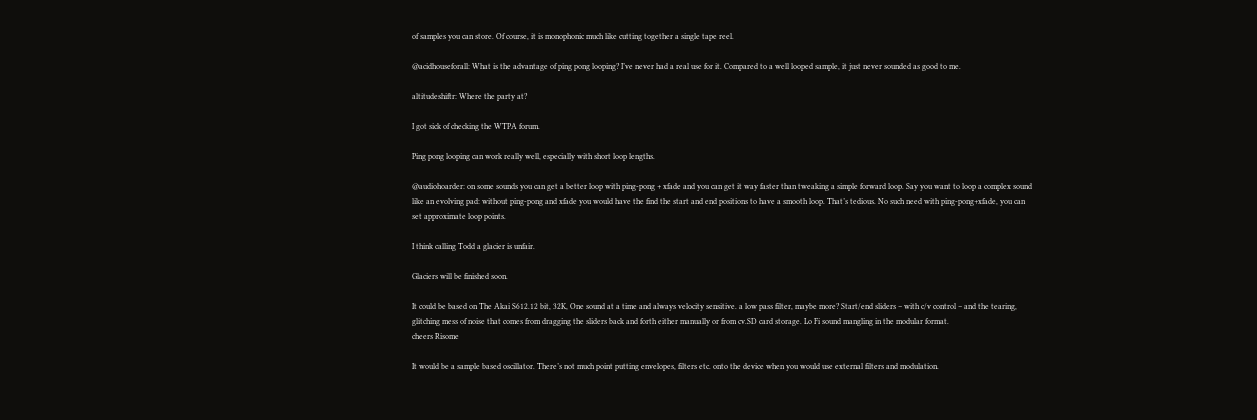of samples you can store. Of course, it is monophonic much like cutting together a single tape reel.

@acidhouseforall: What is the advantage of ping pong looping? I’ve never had a real use for it. Compared to a well looped sample, it just never sounded as good to me.

altitudeshiftr: Where the party at?

I got sick of checking the WTPA forum.

Ping pong looping can work really well, especially with short loop lengths.

@audiohoarder: on some sounds you can get a better loop with ping-pong + xfade and you can get it way faster than tweaking a simple forward loop. Say you want to loop a complex sound like an evolving pad: without ping-pong and xfade you would have the find the start and end positions to have a smooth loop. That’s tedious. No such need with ping-pong+xfade, you can set approximate loop points.

I think calling Todd a glacier is unfair.

Glaciers will be finished soon.

It could be based on The Akai S612.12 bit, 32K, One sound at a time and always velocity sensitive. a low pass filter, maybe more? Start/end sliders – with c/v control – and the tearing, glitching mess of noise that comes from dragging the sliders back and forth either manually or from cv.SD card storage. Lo Fi sound mangling in the modular format.
cheers Risome

It would be a sample based oscillator. There’s not much point putting envelopes, filters etc. onto the device when you would use external filters and modulation.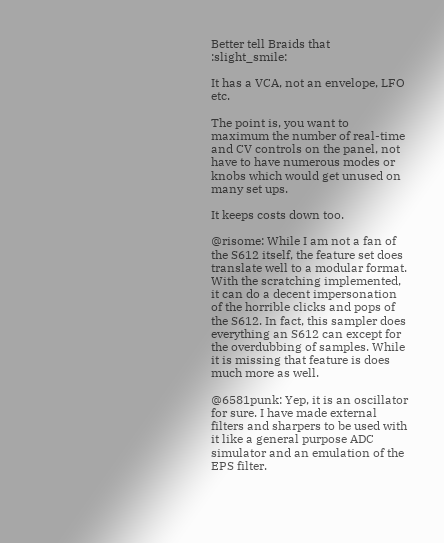Better tell Braids that :slight_smile:

It has a VCA, not an envelope, LFO etc.

The point is, you want to maximum the number of real-time and CV controls on the panel, not have to have numerous modes or knobs which would get unused on many set ups.

It keeps costs down too.

@risome: While I am not a fan of the S612 itself, the feature set does translate well to a modular format. With the scratching implemented, it can do a decent impersonation of the horrible clicks and pops of the S612. In fact, this sampler does everything an S612 can except for the overdubbing of samples. While it is missing that feature is does much more as well.

@6581punk: Yep, it is an oscillator for sure. I have made external filters and sharpers to be used with it like a general purpose ADC simulator and an emulation of the EPS filter.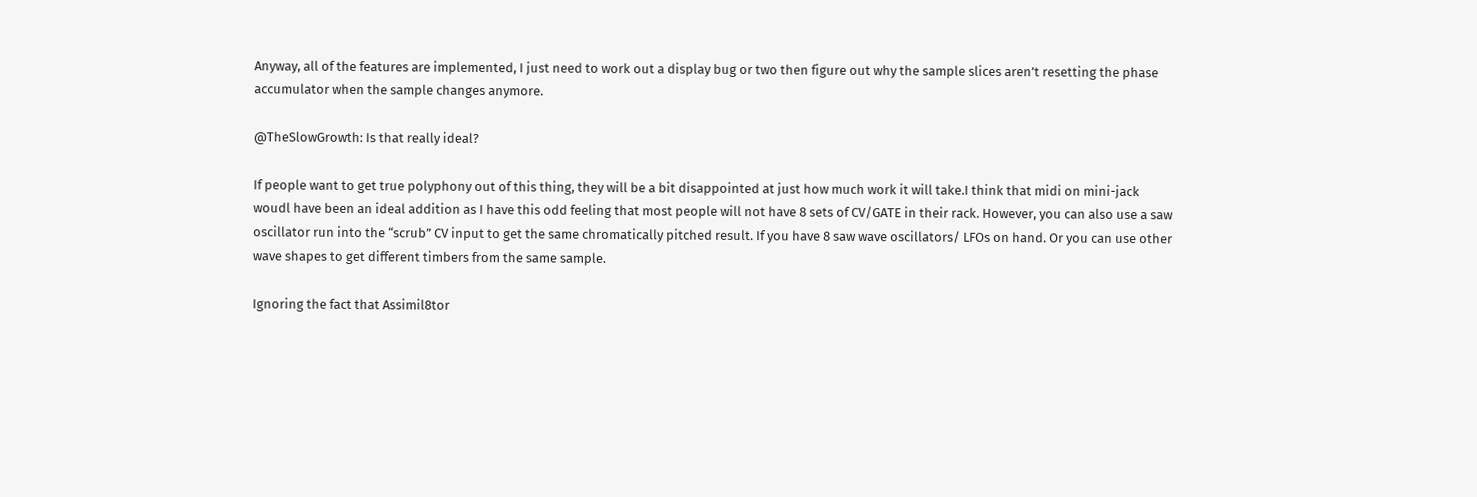Anyway, all of the features are implemented, I just need to work out a display bug or two then figure out why the sample slices aren’t resetting the phase accumulator when the sample changes anymore.

@TheSlowGrowth: Is that really ideal?

If people want to get true polyphony out of this thing, they will be a bit disappointed at just how much work it will take.I think that midi on mini-jack woudl have been an ideal addition as I have this odd feeling that most people will not have 8 sets of CV/GATE in their rack. However, you can also use a saw oscillator run into the “scrub” CV input to get the same chromatically pitched result. If you have 8 saw wave oscillators/ LFOs on hand. Or you can use other wave shapes to get different timbers from the same sample.

Ignoring the fact that Assimil8tor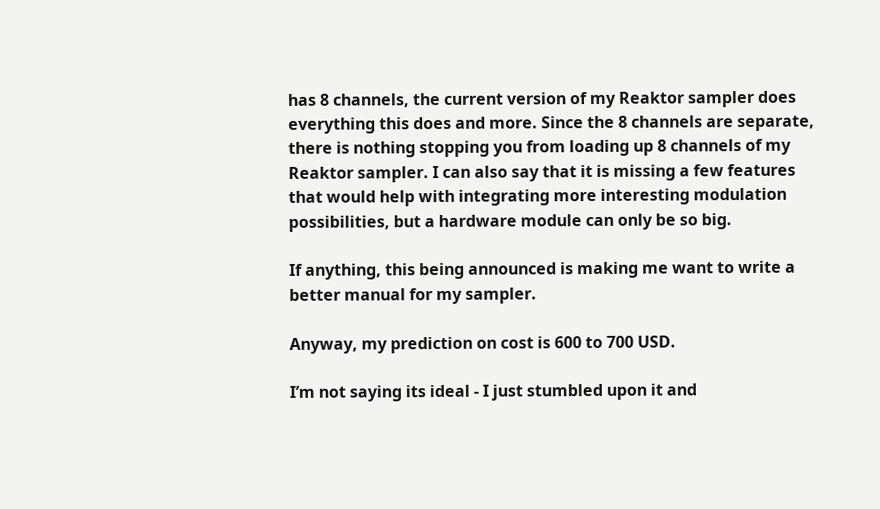has 8 channels, the current version of my Reaktor sampler does everything this does and more. Since the 8 channels are separate, there is nothing stopping you from loading up 8 channels of my Reaktor sampler. I can also say that it is missing a few features that would help with integrating more interesting modulation possibilities, but a hardware module can only be so big.

If anything, this being announced is making me want to write a better manual for my sampler.

Anyway, my prediction on cost is 600 to 700 USD.

I’m not saying its ideal - I just stumbled upon it and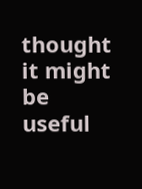thought it might be useful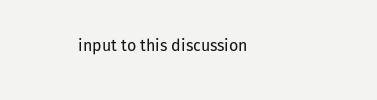input to this discussion